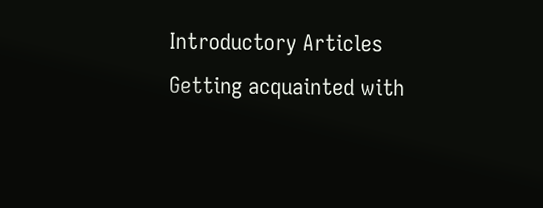Introductory Articles
Getting acquainted with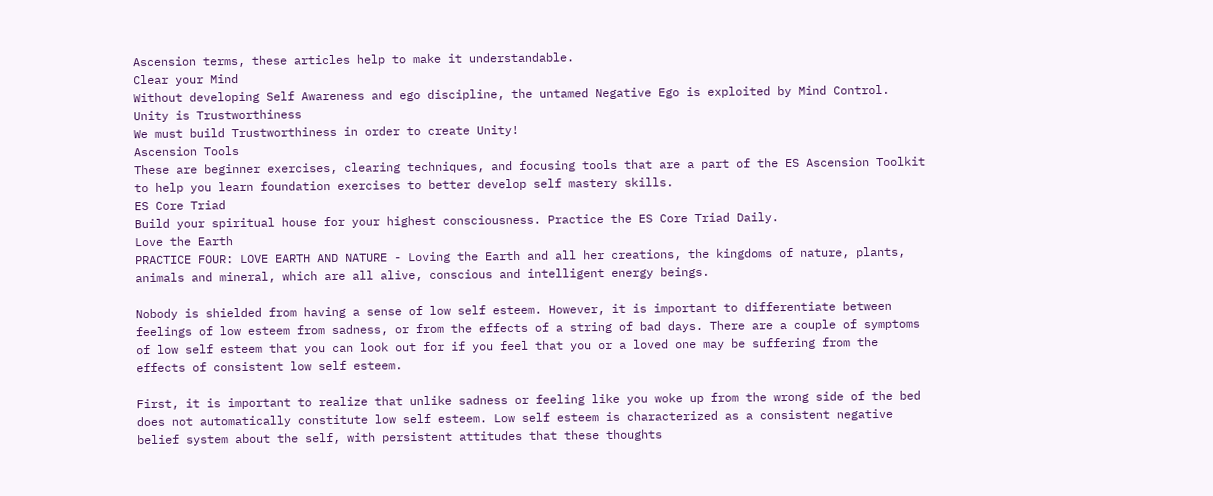Ascension terms, these articles help to make it understandable.
Clear your Mind
Without developing Self Awareness and ego discipline, the untamed Negative Ego is exploited by Mind Control.
Unity is Trustworthiness
We must build Trustworthiness in order to create Unity!
Ascension Tools
These are beginner exercises, clearing techniques, and focusing tools that are a part of the ES Ascension Toolkit to help you learn foundation exercises to better develop self mastery skills.
ES Core Triad
Build your spiritual house for your highest consciousness. Practice the ES Core Triad Daily.
Love the Earth
PRACTICE FOUR: LOVE EARTH AND NATURE - Loving the Earth and all her creations, the kingdoms of nature, plants, animals and mineral, which are all alive, conscious and intelligent energy beings.

Nobody is shielded from having a sense of low self esteem. However, it is important to differentiate between feelings of low esteem from sadness, or from the effects of a string of bad days. There are a couple of symptoms of low self esteem that you can look out for if you feel that you or a loved one may be suffering from the effects of consistent low self esteem.

First, it is important to realize that unlike sadness or feeling like you woke up from the wrong side of the bed does not automatically constitute low self esteem. Low self esteem is characterized as a consistent negative belief system about the self, with persistent attitudes that these thoughts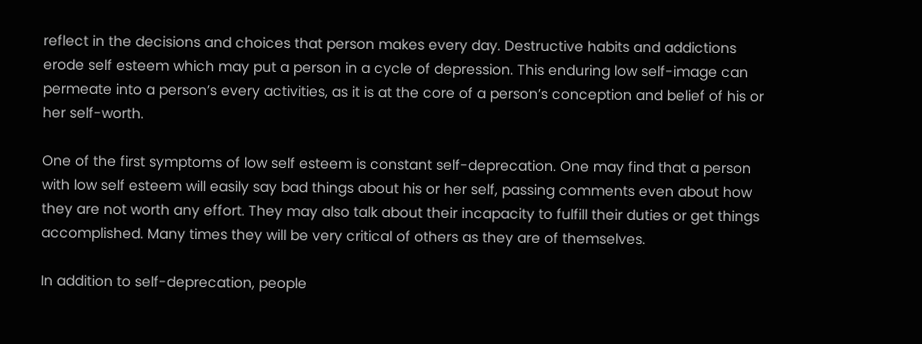reflect in the decisions and choices that person makes every day. Destructive habits and addictions erode self esteem which may put a person in a cycle of depression. This enduring low self-image can permeate into a person’s every activities, as it is at the core of a person’s conception and belief of his or her self-worth.

One of the first symptoms of low self esteem is constant self-deprecation. One may find that a person with low self esteem will easily say bad things about his or her self, passing comments even about how they are not worth any effort. They may also talk about their incapacity to fulfill their duties or get things accomplished. Many times they will be very critical of others as they are of themselves.

In addition to self-deprecation, people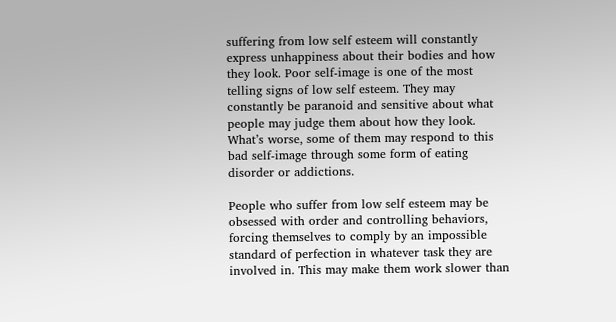suffering from low self esteem will constantly express unhappiness about their bodies and how they look. Poor self-image is one of the most telling signs of low self esteem. They may constantly be paranoid and sensitive about what people may judge them about how they look. What’s worse, some of them may respond to this bad self-image through some form of eating disorder or addictions.

People who suffer from low self esteem may be obsessed with order and controlling behaviors, forcing themselves to comply by an impossible standard of perfection in whatever task they are involved in. This may make them work slower than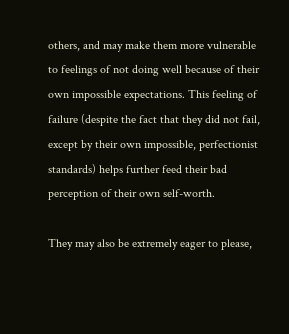others, and may make them more vulnerable to feelings of not doing well because of their own impossible expectations. This feeling of failure (despite the fact that they did not fail, except by their own impossible, perfectionist standards) helps further feed their bad perception of their own self-worth.

They may also be extremely eager to please,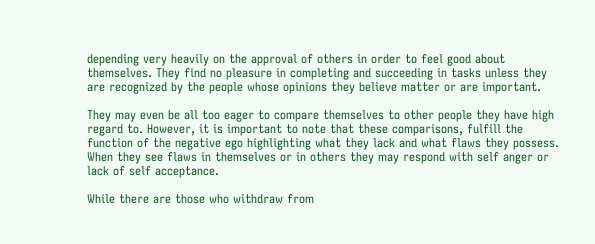depending very heavily on the approval of others in order to feel good about themselves. They find no pleasure in completing and succeeding in tasks unless they are recognized by the people whose opinions they believe matter or are important.

They may even be all too eager to compare themselves to other people they have high regard to. However, it is important to note that these comparisons, fulfill the function of the negative ego highlighting what they lack and what flaws they possess. When they see flaws in themselves or in others they may respond with self anger or lack of self acceptance.

While there are those who withdraw from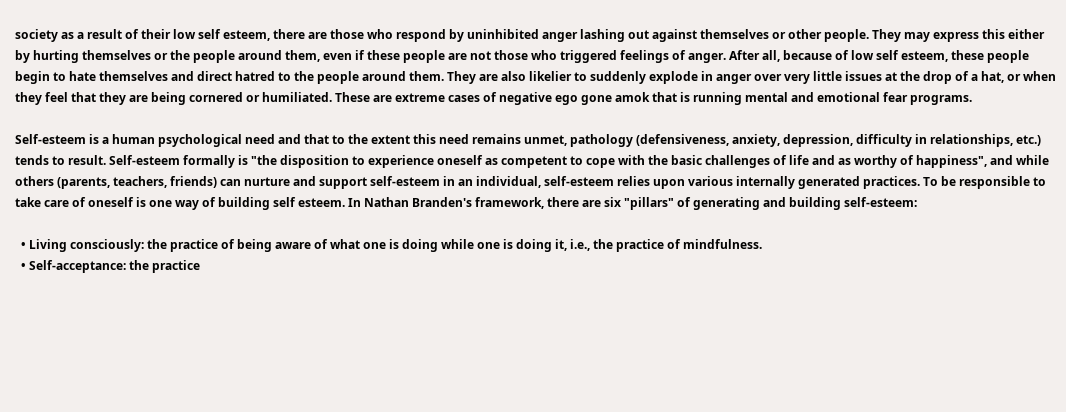society as a result of their low self esteem, there are those who respond by uninhibited anger lashing out against themselves or other people. They may express this either by hurting themselves or the people around them, even if these people are not those who triggered feelings of anger. After all, because of low self esteem, these people begin to hate themselves and direct hatred to the people around them. They are also likelier to suddenly explode in anger over very little issues at the drop of a hat, or when they feel that they are being cornered or humiliated. These are extreme cases of negative ego gone amok that is running mental and emotional fear programs.

Self-esteem is a human psychological need and that to the extent this need remains unmet, pathology (defensiveness, anxiety, depression, difficulty in relationships, etc.) tends to result. Self-esteem formally is "the disposition to experience oneself as competent to cope with the basic challenges of life and as worthy of happiness", and while others (parents, teachers, friends) can nurture and support self-esteem in an individual, self-esteem relies upon various internally generated practices. To be responsible to take care of oneself is one way of building self esteem. In Nathan Branden's framework, there are six "pillars" of generating and building self-esteem:

  • Living consciously: the practice of being aware of what one is doing while one is doing it, i.e., the practice of mindfulness.
  • Self-acceptance: the practice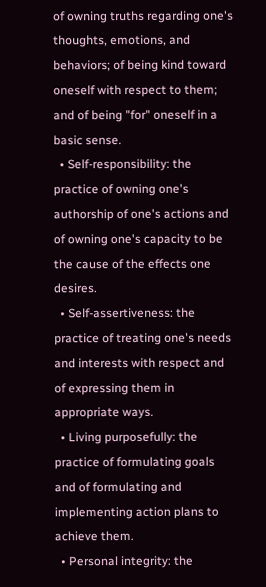of owning truths regarding one's thoughts, emotions, and behaviors; of being kind toward oneself with respect to them; and of being "for" oneself in a basic sense.
  • Self-responsibility: the practice of owning one's authorship of one's actions and of owning one's capacity to be the cause of the effects one desires.
  • Self-assertiveness: the practice of treating one's needs and interests with respect and of expressing them in appropriate ways.
  • Living purposefully: the practice of formulating goals and of formulating and implementing action plans to achieve them.
  • Personal integrity: the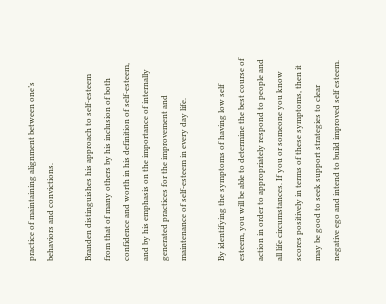practice of maintaining alignment between one’s behaviors and convictions.

Branden distinguishes his approach to self-esteem from that of many others by his inclusion of both confidence and worth in his definition of self-esteem, and by his emphasis on the importance of internally generated practices for the improvement and maintenance of self-esteem in every day life.

By identifying the symptoms of having low self esteem, you will be able to determine the best course of action in order to appropriately respond to people and all life circumstances. If you or someone you know scores positively in terms of these symptoms, then it may be good to seek support strategies to clear negative ego and intend to build improved self esteem.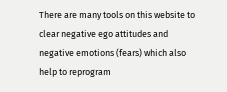There are many tools on this website to clear negative ego attitudes and negative emotions (fears) which also help to reprogram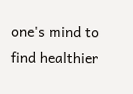one's mind to find healthier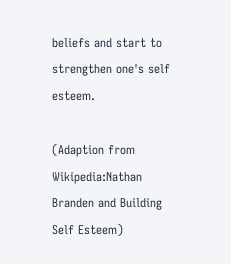beliefs and start to strengthen one's self esteem.

(Adaption from Wikipedia:Nathan Branden and Building Self Esteem)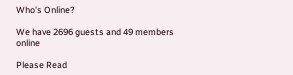Who's Online?

We have 2696 guests and 49 members online

Please Read